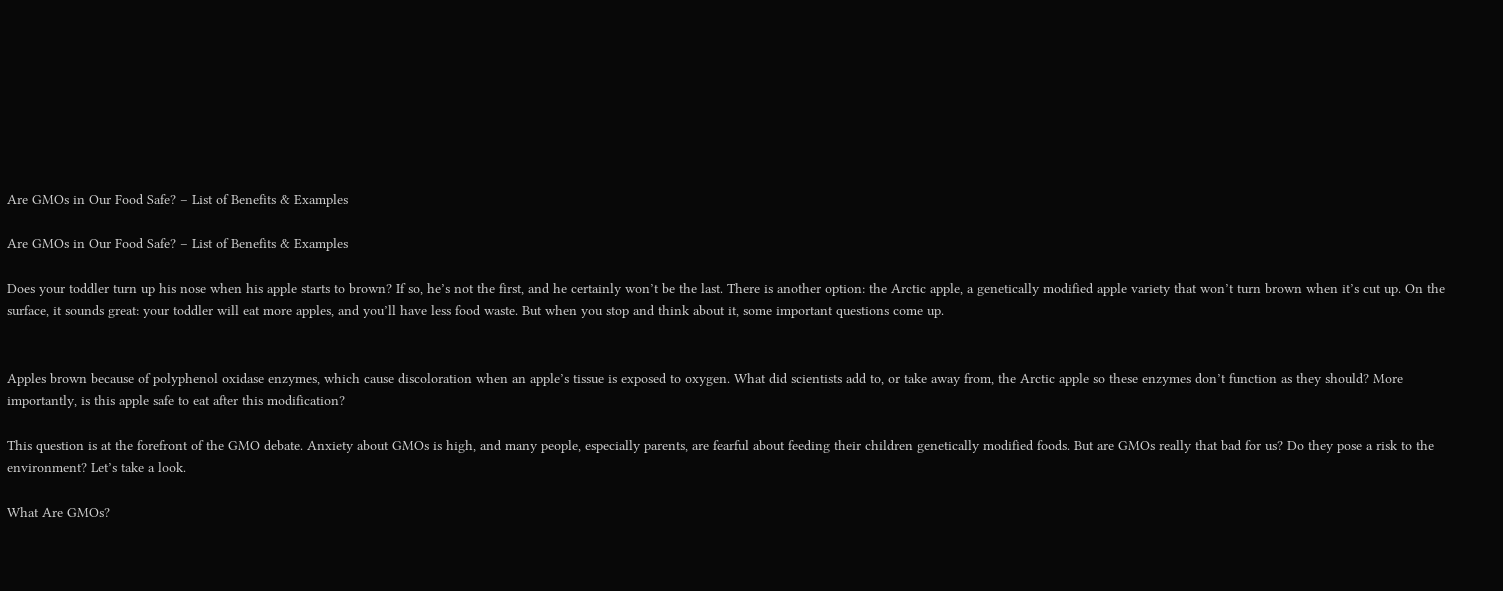Are GMOs in Our Food Safe? – List of Benefits & Examples

Are GMOs in Our Food Safe? – List of Benefits & Examples

Does your toddler turn up his nose when his apple starts to brown? If so, he’s not the first, and he certainly won’t be the last. There is another option: the Arctic apple, a genetically modified apple variety that won’t turn brown when it’s cut up. On the surface, it sounds great: your toddler will eat more apples, and you’ll have less food waste. But when you stop and think about it, some important questions come up.


Apples brown because of polyphenol oxidase enzymes, which cause discoloration when an apple’s tissue is exposed to oxygen. What did scientists add to, or take away from, the Arctic apple so these enzymes don’t function as they should? More importantly, is this apple safe to eat after this modification?

This question is at the forefront of the GMO debate. Anxiety about GMOs is high, and many people, especially parents, are fearful about feeding their children genetically modified foods. But are GMOs really that bad for us? Do they pose a risk to the environment? Let’s take a look.

What Are GMOs?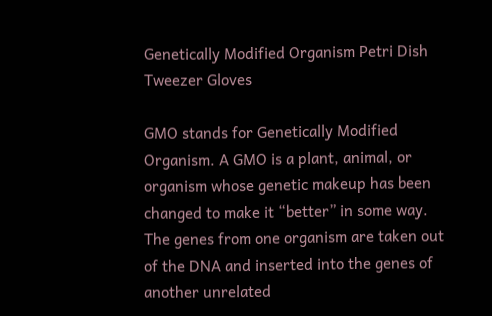Genetically Modified Organism Petri Dish Tweezer Gloves

GMO stands for Genetically Modified Organism. A GMO is a plant, animal, or organism whose genetic makeup has been changed to make it “better” in some way. The genes from one organism are taken out of the DNA and inserted into the genes of another unrelated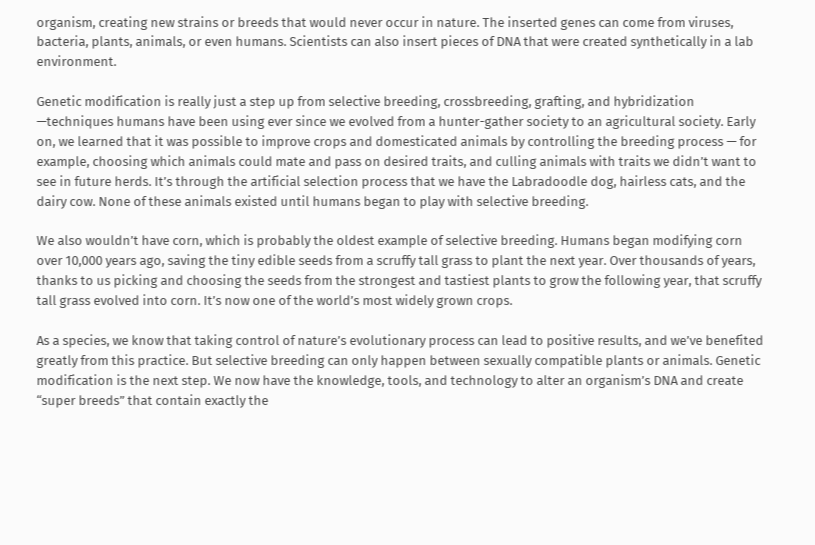organism, creating new strains or breeds that would never occur in nature. The inserted genes can come from viruses, bacteria, plants, animals, or even humans. Scientists can also insert pieces of DNA that were created synthetically in a lab environment.

Genetic modification is really just a step up from selective breeding, crossbreeding, grafting, and hybridization —techniques humans have been using ever since we evolved from a hunter-gather society to an agricultural society. Early on, we learned that it was possible to improve crops and domesticated animals by controlling the breeding process — for example, choosing which animals could mate and pass on desired traits, and culling animals with traits we didn’t want to see in future herds. It’s through the artificial selection process that we have the Labradoodle dog, hairless cats, and the dairy cow. None of these animals existed until humans began to play with selective breeding.

We also wouldn’t have corn, which is probably the oldest example of selective breeding. Humans began modifying corn over 10,000 years ago, saving the tiny edible seeds from a scruffy tall grass to plant the next year. Over thousands of years, thanks to us picking and choosing the seeds from the strongest and tastiest plants to grow the following year, that scruffy tall grass evolved into corn. It’s now one of the world’s most widely grown crops.

As a species, we know that taking control of nature’s evolutionary process can lead to positive results, and we’ve benefited greatly from this practice. But selective breeding can only happen between sexually compatible plants or animals. Genetic modification is the next step. We now have the knowledge, tools, and technology to alter an organism’s DNA and create “super breeds” that contain exactly the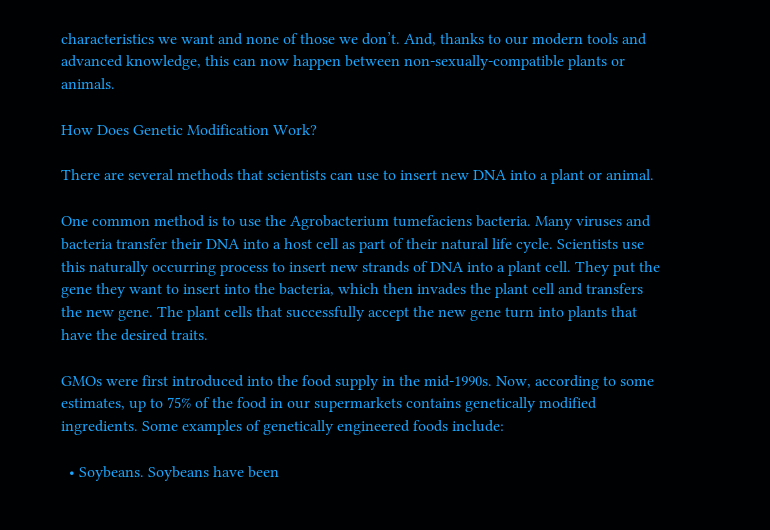characteristics we want and none of those we don’t. And, thanks to our modern tools and advanced knowledge, this can now happen between non-sexually-compatible plants or animals.

How Does Genetic Modification Work?

There are several methods that scientists can use to insert new DNA into a plant or animal.

One common method is to use the Agrobacterium tumefaciens bacteria. Many viruses and bacteria transfer their DNA into a host cell as part of their natural life cycle. Scientists use this naturally occurring process to insert new strands of DNA into a plant cell. They put the gene they want to insert into the bacteria, which then invades the plant cell and transfers the new gene. The plant cells that successfully accept the new gene turn into plants that have the desired traits.

GMOs were first introduced into the food supply in the mid-1990s. Now, according to some estimates, up to 75% of the food in our supermarkets contains genetically modified ingredients. Some examples of genetically engineered foods include:

  • Soybeans. Soybeans have been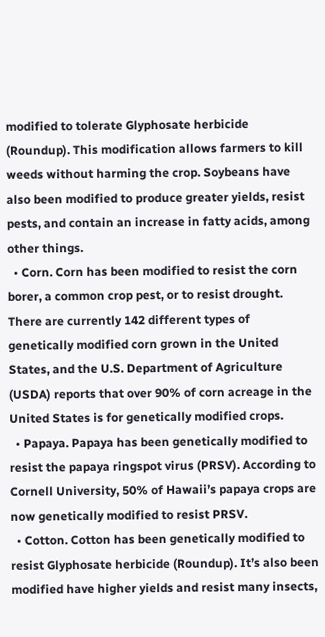modified to tolerate Glyphosate herbicide (Roundup). This modification allows farmers to kill weeds without harming the crop. Soybeans have also been modified to produce greater yields, resist pests, and contain an increase in fatty acids, among other things.
  • Corn. Corn has been modified to resist the corn borer, a common crop pest, or to resist drought. There are currently 142 different types of genetically modified corn grown in the United States, and the U.S. Department of Agriculture (USDA) reports that over 90% of corn acreage in the United States is for genetically modified crops.
  • Papaya. Papaya has been genetically modified to resist the papaya ringspot virus (PRSV). According to Cornell University, 50% of Hawaii’s papaya crops are now genetically modified to resist PRSV.
  • Cotton. Cotton has been genetically modified to resist Glyphosate herbicide (Roundup). It’s also been modified have higher yields and resist many insects,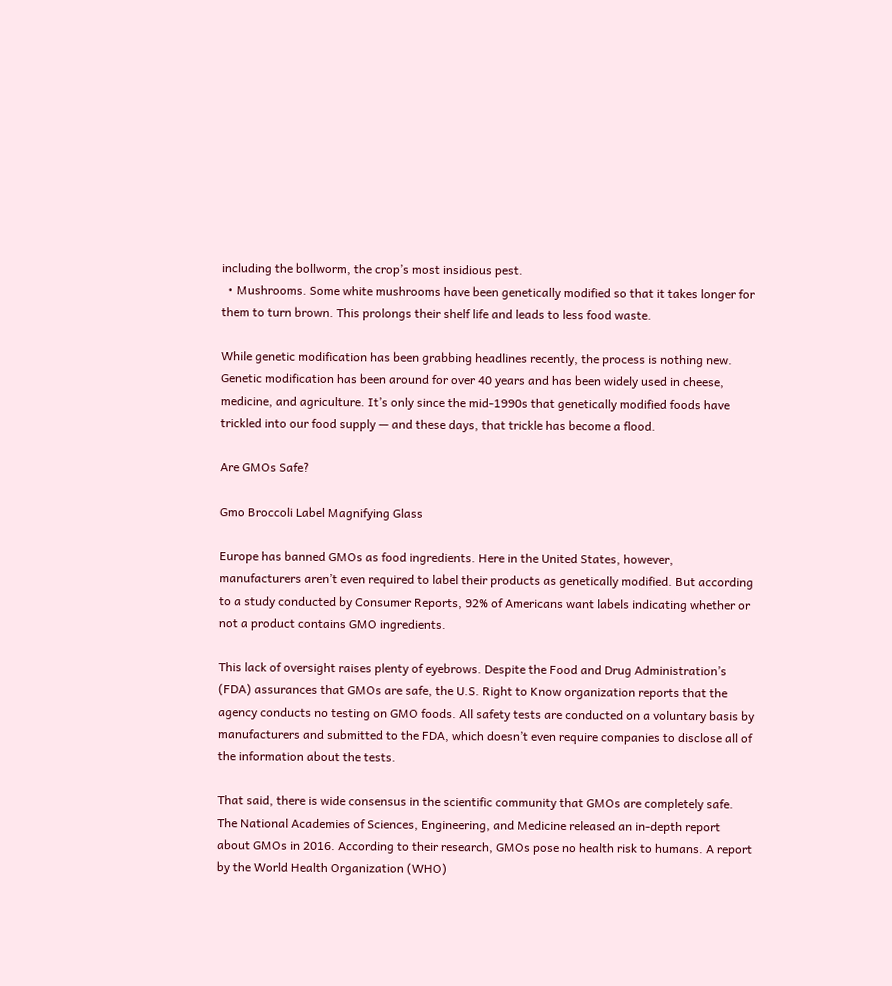including the bollworm, the crop’s most insidious pest.
  • Mushrooms. Some white mushrooms have been genetically modified so that it takes longer for them to turn brown. This prolongs their shelf life and leads to less food waste.

While genetic modification has been grabbing headlines recently, the process is nothing new. Genetic modification has been around for over 40 years and has been widely used in cheese, medicine, and agriculture. It’s only since the mid-1990s that genetically modified foods have trickled into our food supply — and these days, that trickle has become a flood.

Are GMOs Safe?

Gmo Broccoli Label Magnifying Glass

Europe has banned GMOs as food ingredients. Here in the United States, however, manufacturers aren’t even required to label their products as genetically modified. But according to a study conducted by Consumer Reports, 92% of Americans want labels indicating whether or not a product contains GMO ingredients.

This lack of oversight raises plenty of eyebrows. Despite the Food and Drug Administration’s (FDA) assurances that GMOs are safe, the U.S. Right to Know organization reports that the agency conducts no testing on GMO foods. All safety tests are conducted on a voluntary basis by manufacturers and submitted to the FDA, which doesn’t even require companies to disclose all of the information about the tests.

That said, there is wide consensus in the scientific community that GMOs are completely safe. The National Academies of Sciences, Engineering, and Medicine released an in-depth report about GMOs in 2016. According to their research, GMOs pose no health risk to humans. A report by the World Health Organization (WHO)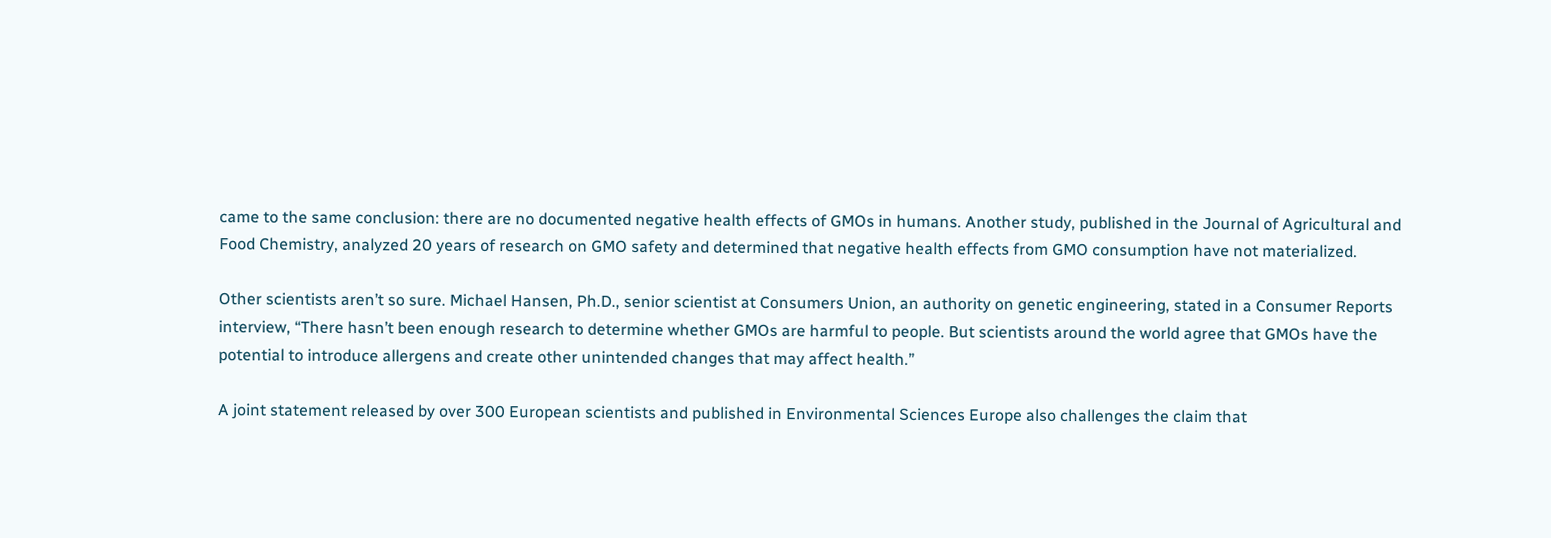came to the same conclusion: there are no documented negative health effects of GMOs in humans. Another study, published in the Journal of Agricultural and Food Chemistry, analyzed 20 years of research on GMO safety and determined that negative health effects from GMO consumption have not materialized.

Other scientists aren’t so sure. Michael Hansen, Ph.D., senior scientist at Consumers Union, an authority on genetic engineering, stated in a Consumer Reports interview, “There hasn’t been enough research to determine whether GMOs are harmful to people. But scientists around the world agree that GMOs have the potential to introduce allergens and create other unintended changes that may affect health.”

A joint statement released by over 300 European scientists and published in Environmental Sciences Europe also challenges the claim that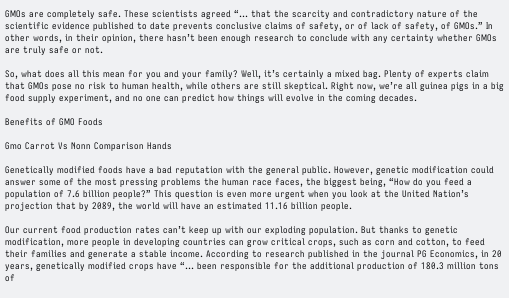GMOs are completely safe. These scientists agreed “… that the scarcity and contradictory nature of the scientific evidence published to date prevents conclusive claims of safety, or of lack of safety, of GMOs.” In other words, in their opinion, there hasn’t been enough research to conclude with any certainty whether GMOs are truly safe or not.

So, what does all this mean for you and your family? Well, it’s certainly a mixed bag. Plenty of experts claim that GMOs pose no risk to human health, while others are still skeptical. Right now, we’re all guinea pigs in a big food supply experiment, and no one can predict how things will evolve in the coming decades.

Benefits of GMO Foods

Gmo Carrot Vs Nonn Comparison Hands

Genetically modified foods have a bad reputation with the general public. However, genetic modification could answer some of the most pressing problems the human race faces, the biggest being, “How do you feed a population of 7.6 billion people?” This question is even more urgent when you look at the United Nation’s projection that by 2089, the world will have an estimated 11.16 billion people.

Our current food production rates can’t keep up with our exploding population. But thanks to genetic modification, more people in developing countries can grow critical crops, such as corn and cotton, to feed their families and generate a stable income. According to research published in the journal PG Economics, in 20 years, genetically modified crops have “… been responsible for the additional production of 180.3 million tons of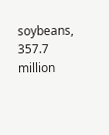soybeans, 357.7 million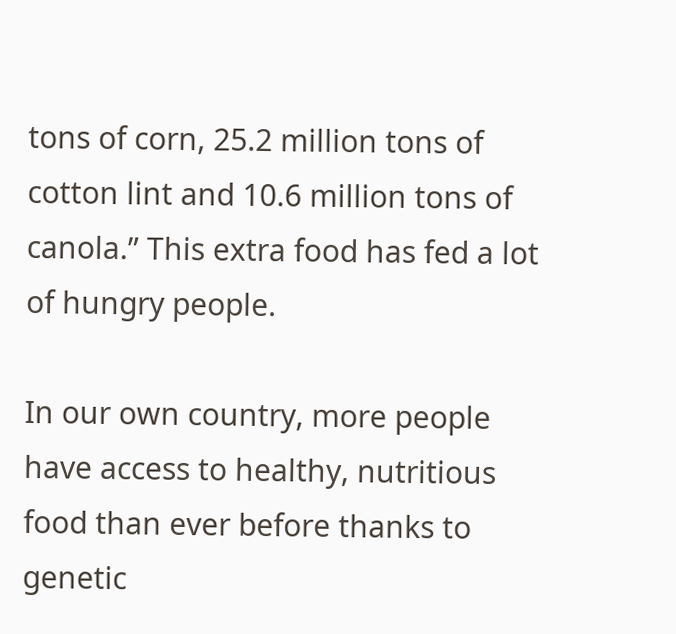tons of corn, 25.2 million tons of cotton lint and 10.6 million tons of canola.” This extra food has fed a lot of hungry people.

In our own country, more people have access to healthy, nutritious food than ever before thanks to genetic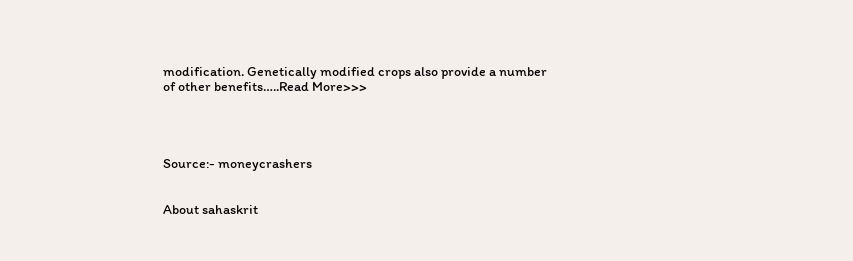modification. Genetically modified crops also provide a number of other benefits…..Read More>>>




Source:- moneycrashers


About sahaskrit